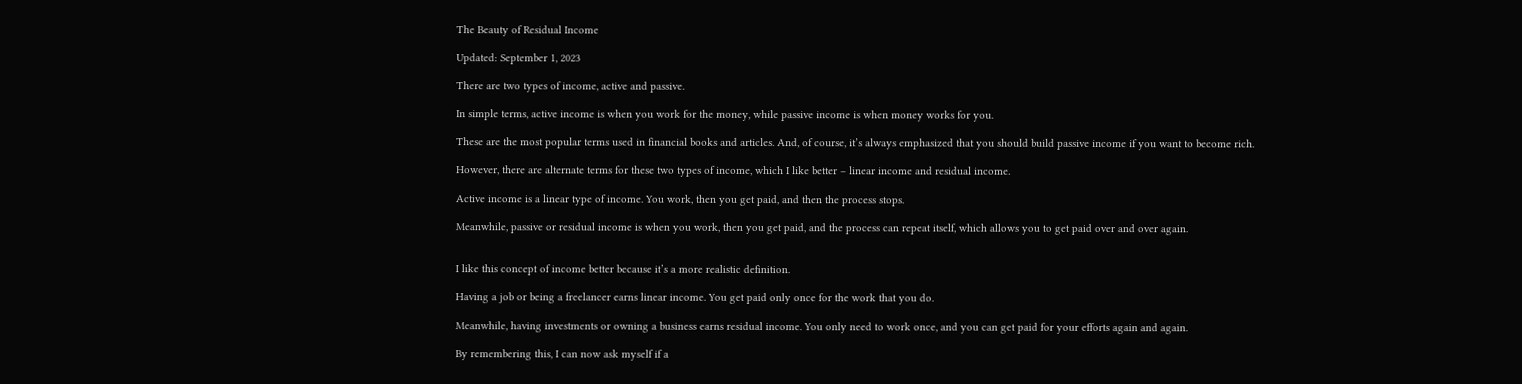The Beauty of Residual Income

Updated: September 1, 2023

There are two types of income, active and passive.

In simple terms, active income is when you work for the money, while passive income is when money works for you.

These are the most popular terms used in financial books and articles. And, of course, it’s always emphasized that you should build passive income if you want to become rich.

However, there are alternate terms for these two types of income, which I like better – linear income and residual income.

Active income is a linear type of income. You work, then you get paid, and then the process stops.

Meanwhile, passive or residual income is when you work, then you get paid, and the process can repeat itself, which allows you to get paid over and over again.


I like this concept of income better because it’s a more realistic definition.

Having a job or being a freelancer earns linear income. You get paid only once for the work that you do.

Meanwhile, having investments or owning a business earns residual income. You only need to work once, and you can get paid for your efforts again and again.

By remembering this, I can now ask myself if a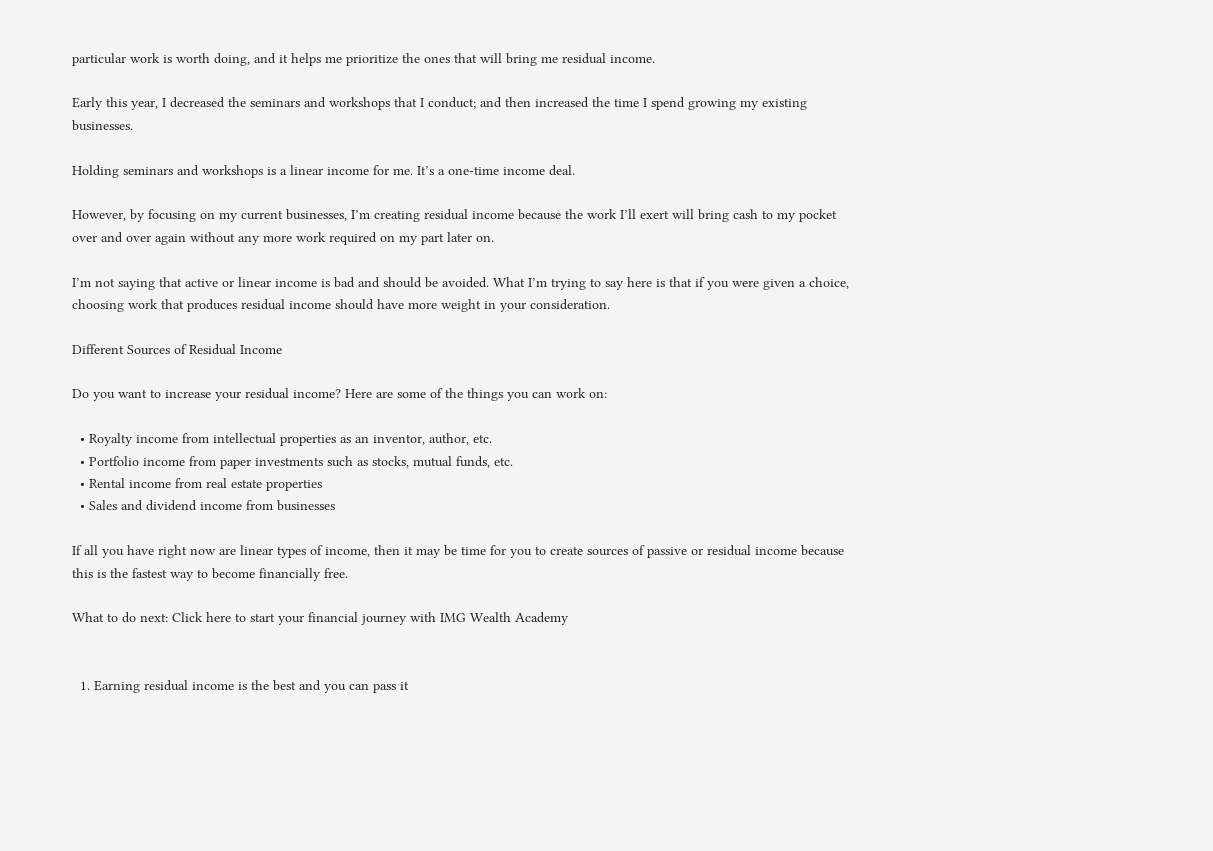particular work is worth doing, and it helps me prioritize the ones that will bring me residual income.

Early this year, I decreased the seminars and workshops that I conduct; and then increased the time I spend growing my existing businesses.

Holding seminars and workshops is a linear income for me. It’s a one-time income deal.

However, by focusing on my current businesses, I’m creating residual income because the work I’ll exert will bring cash to my pocket over and over again without any more work required on my part later on.

I’m not saying that active or linear income is bad and should be avoided. What I’m trying to say here is that if you were given a choice, choosing work that produces residual income should have more weight in your consideration.

Different Sources of Residual Income

Do you want to increase your residual income? Here are some of the things you can work on:

  • Royalty income from intellectual properties as an inventor, author, etc.
  • Portfolio income from paper investments such as stocks, mutual funds, etc.
  • Rental income from real estate properties
  • Sales and dividend income from businesses

If all you have right now are linear types of income, then it may be time for you to create sources of passive or residual income because this is the fastest way to become financially free.

What to do next: Click here to start your financial journey with IMG Wealth Academy


  1. Earning residual income is the best and you can pass it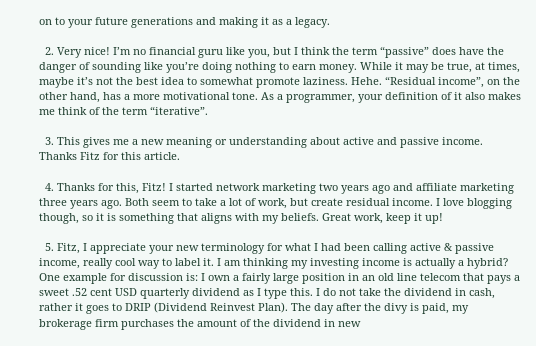on to your future generations and making it as a legacy.

  2. Very nice! I’m no financial guru like you, but I think the term “passive” does have the danger of sounding like you’re doing nothing to earn money. While it may be true, at times, maybe it’s not the best idea to somewhat promote laziness. Hehe. “Residual income”, on the other hand, has a more motivational tone. As a programmer, your definition of it also makes me think of the term “iterative”.

  3. This gives me a new meaning or understanding about active and passive income. Thanks Fitz for this article.

  4. Thanks for this, Fitz! I started network marketing two years ago and affiliate marketing three years ago. Both seem to take a lot of work, but create residual income. I love blogging though, so it is something that aligns with my beliefs. Great work, keep it up!

  5. Fitz, I appreciate your new terminology for what I had been calling active & passive income, really cool way to label it. I am thinking my investing income is actually a hybrid? One example for discussion is: I own a fairly large position in an old line telecom that pays a sweet .52 cent USD quarterly dividend as I type this. I do not take the dividend in cash, rather it goes to DRIP (Dividend Reinvest Plan). The day after the divy is paid, my brokerage firm purchases the amount of the dividend in new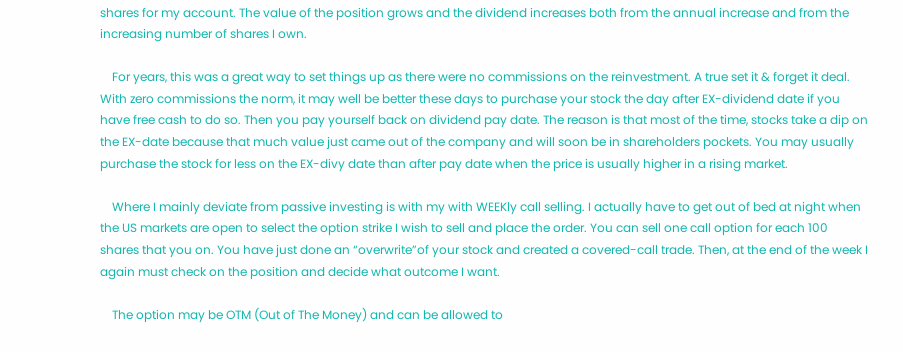shares for my account. The value of the position grows and the dividend increases both from the annual increase and from the increasing number of shares I own.

    For years, this was a great way to set things up as there were no commissions on the reinvestment. A true set it & forget it deal. With zero commissions the norm, it may well be better these days to purchase your stock the day after EX-dividend date if you have free cash to do so. Then you pay yourself back on dividend pay date. The reason is that most of the time, stocks take a dip on the EX-date because that much value just came out of the company and will soon be in shareholders pockets. You may usually purchase the stock for less on the EX-divy date than after pay date when the price is usually higher in a rising market.

    Where I mainly deviate from passive investing is with my with WEEKly call selling. I actually have to get out of bed at night when the US markets are open to select the option strike I wish to sell and place the order. You can sell one call option for each 100 shares that you on. You have just done an “overwrite”of your stock and created a covered-call trade. Then, at the end of the week I again must check on the position and decide what outcome I want.

    The option may be OTM (Out of The Money) and can be allowed to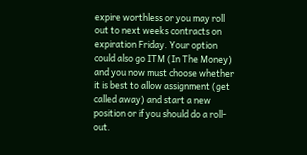expire worthless or you may roll out to next weeks contracts on expiration Friday. Your option could also go ITM (In The Money) and you now must choose whether it is best to allow assignment (get called away) and start a new position or if you should do a roll-out.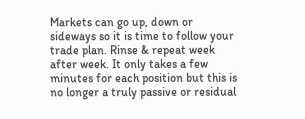Markets can go up, down or sideways so it is time to follow your trade plan. Rinse & repeat week after week. It only takes a few minutes for each position but this is no longer a truly passive or residual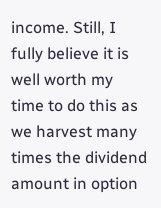income. Still, I fully believe it is well worth my time to do this as we harvest many times the dividend amount in option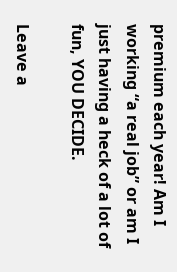premium each year! Am I working “a real job” or am I just having a heck of a lot of fun, YOU DECIDE.

Leave a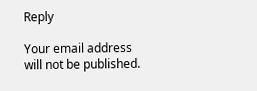Reply

Your email address will not be published.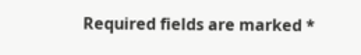Required fields are marked *